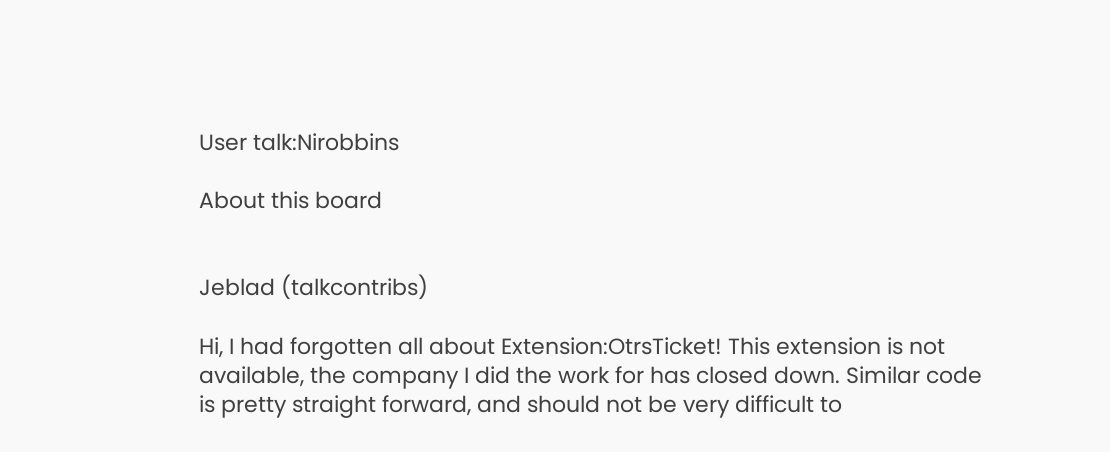User talk:Nirobbins

About this board


Jeblad (talkcontribs)

Hi, I had forgotten all about Extension:OtrsTicket! This extension is not available, the company I did the work for has closed down. Similar code is pretty straight forward, and should not be very difficult to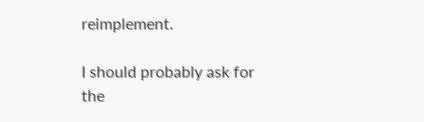reimplement.

I should probably ask for the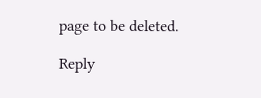page to be deleted.

Reply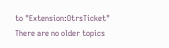to "Extension:OtrsTicket"
There are no older topics